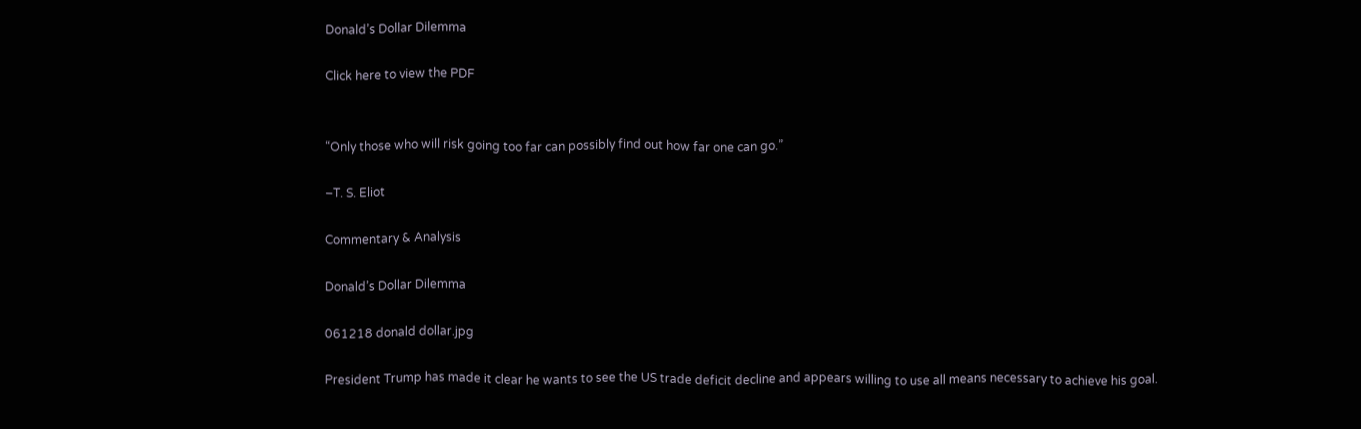Donald’s Dollar Dilemma

Click here to view the PDF


“Only those who will risk going too far can possibly find out how far one can go.”

–T. S. Eliot

Commentary & Analysis

Donald’s Dollar Dilemma

061218 donald dollar.jpg

President Trump has made it clear he wants to see the US trade deficit decline and appears willing to use all means necessary to achieve his goal.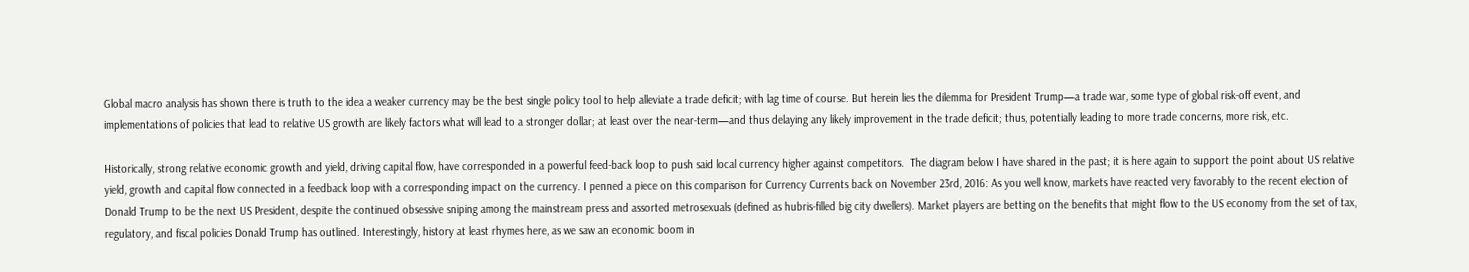Global macro analysis has shown there is truth to the idea a weaker currency may be the best single policy tool to help alleviate a trade deficit; with lag time of course. But herein lies the dilemma for President Trump—a trade war, some type of global risk-off event, and implementations of policies that lead to relative US growth are likely factors what will lead to a stronger dollar; at least over the near-term—and thus delaying any likely improvement in the trade deficit; thus, potentially leading to more trade concerns, more risk, etc.

Historically, strong relative economic growth and yield, driving capital flow, have corresponded in a powerful feed-back loop to push said local currency higher against competitors.  The diagram below I have shared in the past; it is here again to support the point about US relative yield, growth and capital flow connected in a feedback loop with a corresponding impact on the currency. I penned a piece on this comparison for Currency Currents back on November 23rd, 2016: As you well know, markets have reacted very favorably to the recent election of Donald Trump to be the next US President, despite the continued obsessive sniping among the mainstream press and assorted metrosexuals (defined as hubris-filled big city dwellers). Market players are betting on the benefits that might flow to the US economy from the set of tax, regulatory, and fiscal policies Donald Trump has outlined. Interestingly, history at least rhymes here, as we saw an economic boom in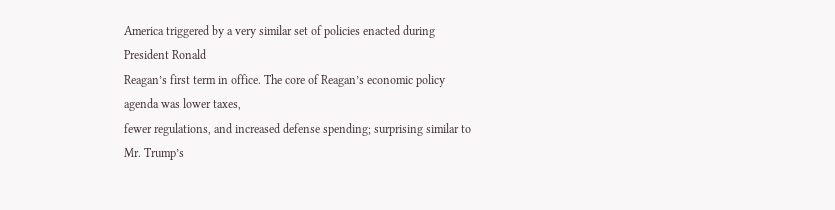America triggered by a very similar set of policies enacted during President Ronald
Reagan’s first term in office. The core of Reagan’s economic policy agenda was lower taxes,
fewer regulations, and increased defense spending; surprising similar to Mr. Trump’s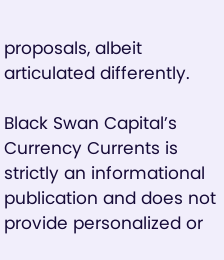proposals, albeit articulated differently.

Black Swan Capital’s Currency Currents is strictly an informational publication and does not provide personalized or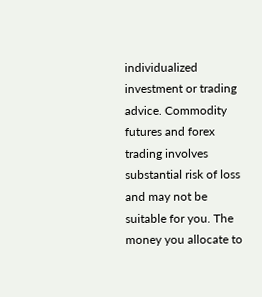individualized investment or trading advice. Commodity futures and forex trading involves substantial risk of loss and may not be suitable for you. The money you allocate to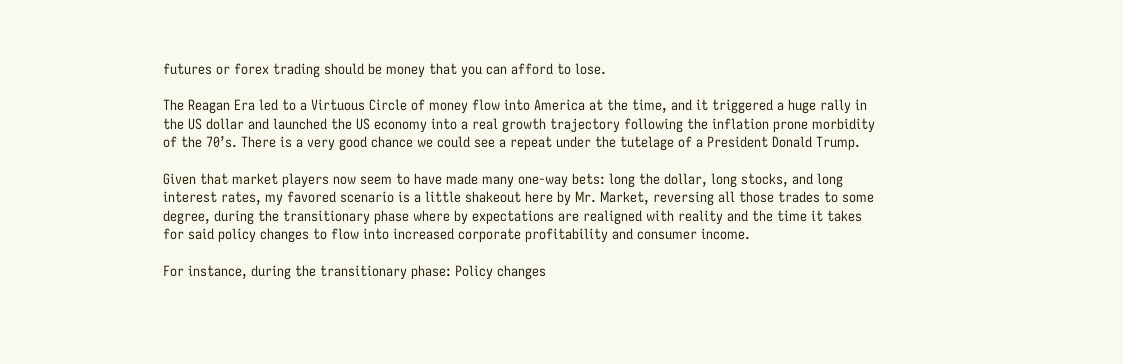futures or forex trading should be money that you can afford to lose.

The Reagan Era led to a Virtuous Circle of money flow into America at the time, and it triggered a huge rally in the US dollar and launched the US economy into a real growth trajectory following the inflation prone morbidity of the 70’s. There is a very good chance we could see a repeat under the tutelage of a President Donald Trump.

Given that market players now seem to have made many one-way bets: long the dollar, long stocks, and long interest rates, my favored scenario is a little shakeout here by Mr. Market, reversing all those trades to some degree, during the transitionary phase where by expectations are realigned with reality and the time it takes for said policy changes to flow into increased corporate profitability and consumer income.

For instance, during the transitionary phase: Policy changes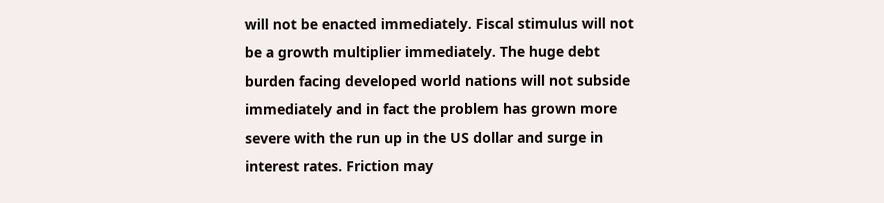will not be enacted immediately. Fiscal stimulus will not be a growth multiplier immediately. The huge debt burden facing developed world nations will not subside immediately and in fact the problem has grown more severe with the run up in the US dollar and surge in interest rates. Friction may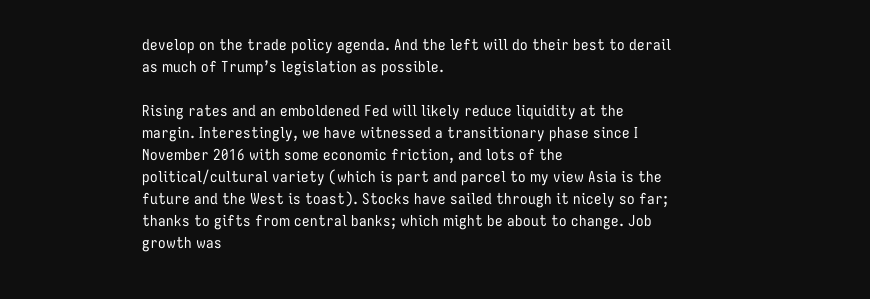develop on the trade policy agenda. And the left will do their best to derail as much of Trump’s legislation as possible.

Rising rates and an emboldened Fed will likely reduce liquidity at the margin. Interestingly, we have witnessed a transitionary phase since I November 2016 with some economic friction, and lots of the political/cultural variety (which is part and parcel to my view Asia is the future and the West is toast). Stocks have sailed through it nicely so far; thanks to gifts from central banks; which might be about to change. Job growth was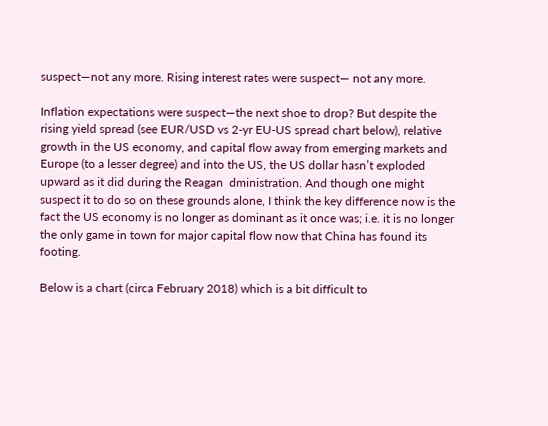suspect—not any more. Rising interest rates were suspect— not any more.

Inflation expectations were suspect—the next shoe to drop? But despite the rising yield spread (see EUR/USD vs 2-yr EU-US spread chart below), relative growth in the US economy, and capital flow away from emerging markets and Europe (to a lesser degree) and into the US, the US dollar hasn’t exploded upward as it did during the Reagan  dministration. And though one might suspect it to do so on these grounds alone, I think the key difference now is the fact the US economy is no longer as dominant as it once was; i.e. it is no longer the only game in town for major capital flow now that China has found its footing.

Below is a chart (circa February 2018) which is a bit difficult to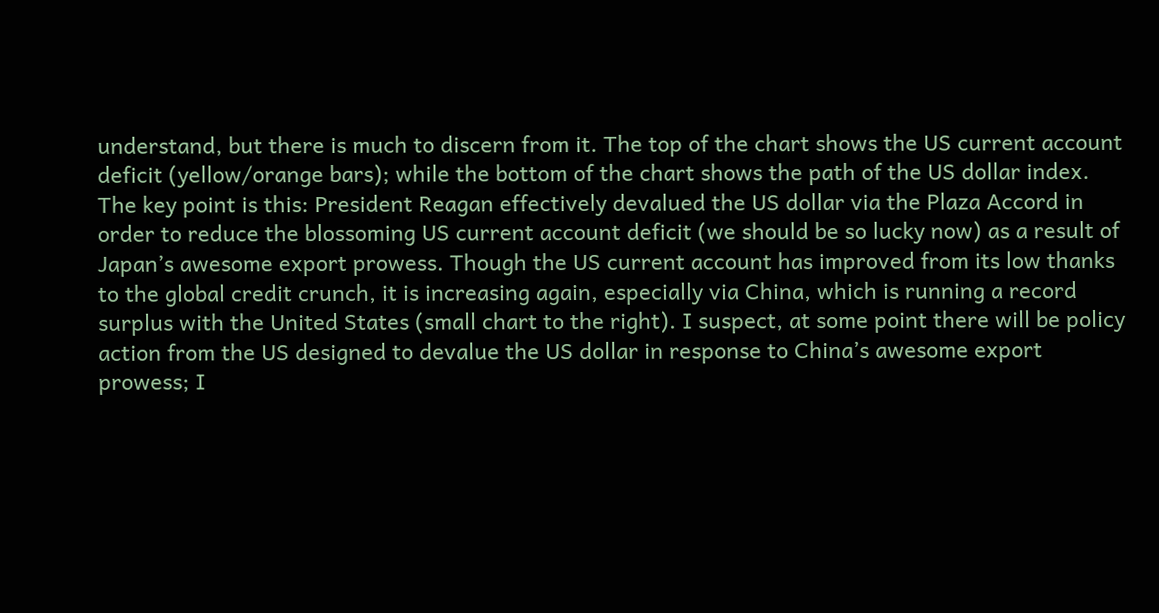understand, but there is much to discern from it. The top of the chart shows the US current account deficit (yellow/orange bars); while the bottom of the chart shows the path of the US dollar index.
The key point is this: President Reagan effectively devalued the US dollar via the Plaza Accord in order to reduce the blossoming US current account deficit (we should be so lucky now) as a result of Japan’s awesome export prowess. Though the US current account has improved from its low thanks to the global credit crunch, it is increasing again, especially via China, which is running a record surplus with the United States (small chart to the right). I suspect, at some point there will be policy action from the US designed to devalue the US dollar in response to China’s awesome export prowess; I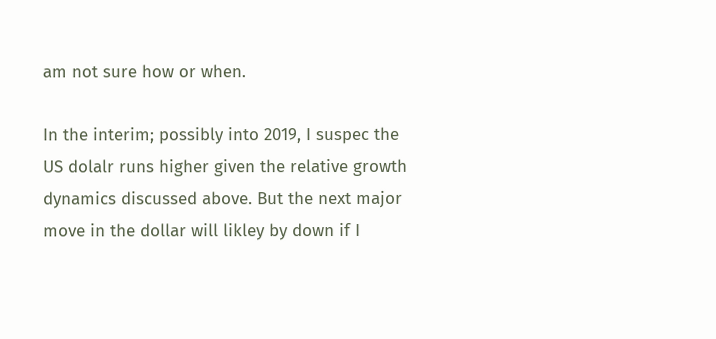am not sure how or when.

In the interim; possibly into 2019, I suspec the US dolalr runs higher given the relative growth dynamics discussed above. But the next major move in the dollar will likley by down if I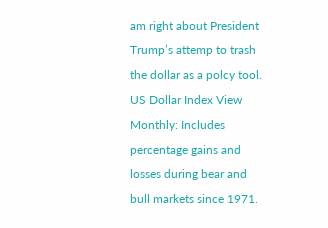am right about President Trump’s attemp to trash the dollar as a polcy tool. US Dollar Index View Monthly: Includes percentage gains and losses during bear and bull markets since 1971.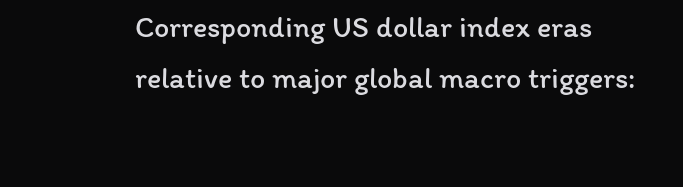Corresponding US dollar index eras relative to major global macro triggers: